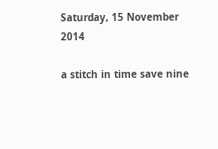Saturday, 15 November 2014

a stitch in time save nine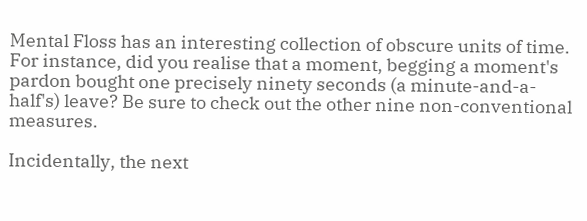Mental Floss has an interesting collection of obscure units of time. For instance, did you realise that a moment, begging a moment's pardon bought one precisely ninety seconds (a minute-and-a-half's) leave? Be sure to check out the other nine non-conventional measures.

Incidentally, the next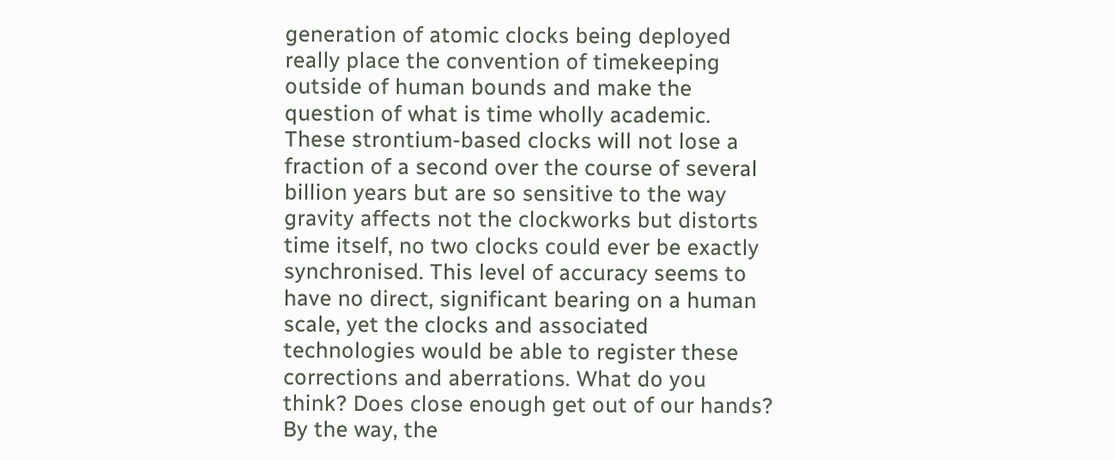generation of atomic clocks being deployed really place the convention of timekeeping outside of human bounds and make the question of what is time wholly academic. These strontium-based clocks will not lose a fraction of a second over the course of several billion years but are so sensitive to the way gravity affects not the clockworks but distorts time itself, no two clocks could ever be exactly synchronised. This level of accuracy seems to have no direct, significant bearing on a human scale, yet the clocks and associated technologies would be able to register these corrections and aberrations. What do you think? Does close enough get out of our hands? By the way, the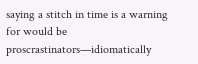saying a stitch in time is a warning for would be proscrastinators—idiomatically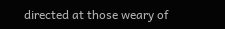directed at those weary of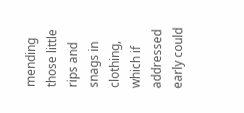mending those little rips and snags in clothing, which if addressed early could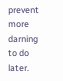prevent more darning to do later.